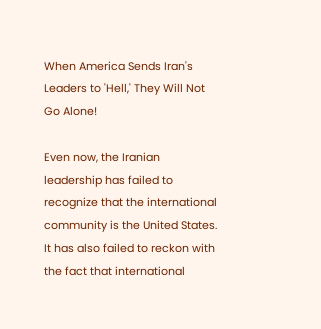When America Sends Iran's Leaders to 'Hell,' They Will Not Go Alone!

Even now, the Iranian leadership has failed to recognize that the international community is the United States. It has also failed to reckon with the fact that international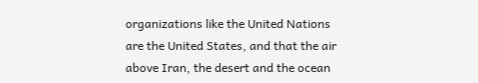organizations like the United Nations are the United States, and that the air above Iran, the desert and the ocean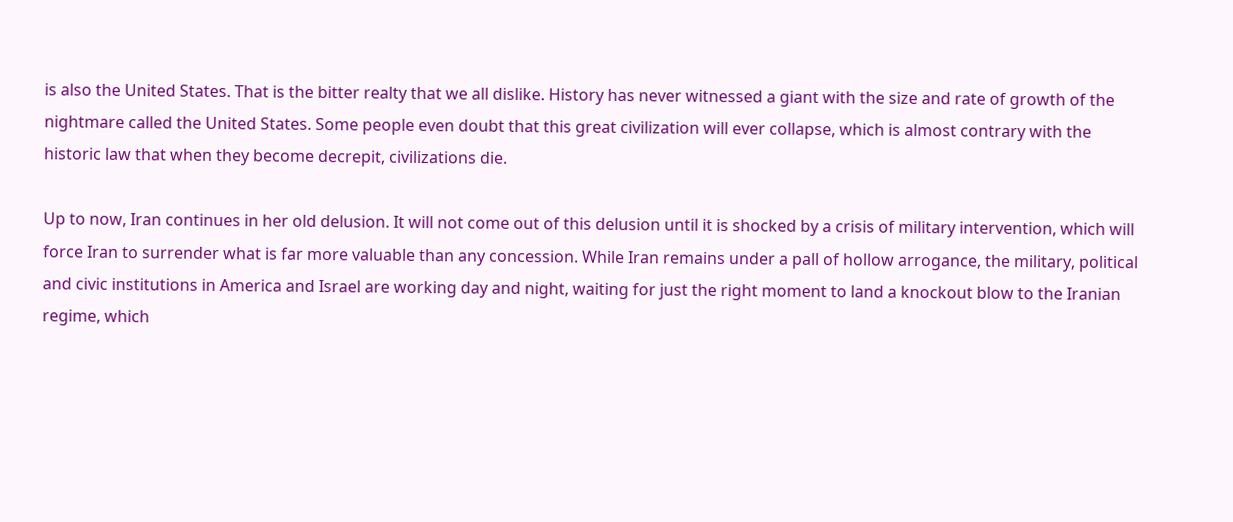is also the United States. That is the bitter realty that we all dislike. History has never witnessed a giant with the size and rate of growth of the nightmare called the United States. Some people even doubt that this great civilization will ever collapse, which is almost contrary with the historic law that when they become decrepit, civilizations die.

Up to now, Iran continues in her old delusion. It will not come out of this delusion until it is shocked by a crisis of military intervention, which will force Iran to surrender what is far more valuable than any concession. While Iran remains under a pall of hollow arrogance, the military, political and civic institutions in America and Israel are working day and night, waiting for just the right moment to land a knockout blow to the Iranian regime, which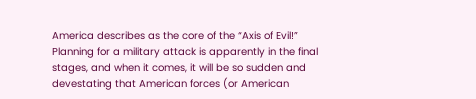America describes as the core of the “Axis of Evil!” Planning for a military attack is apparently in the final stages, and when it comes, it will be so sudden and devestating that American forces (or American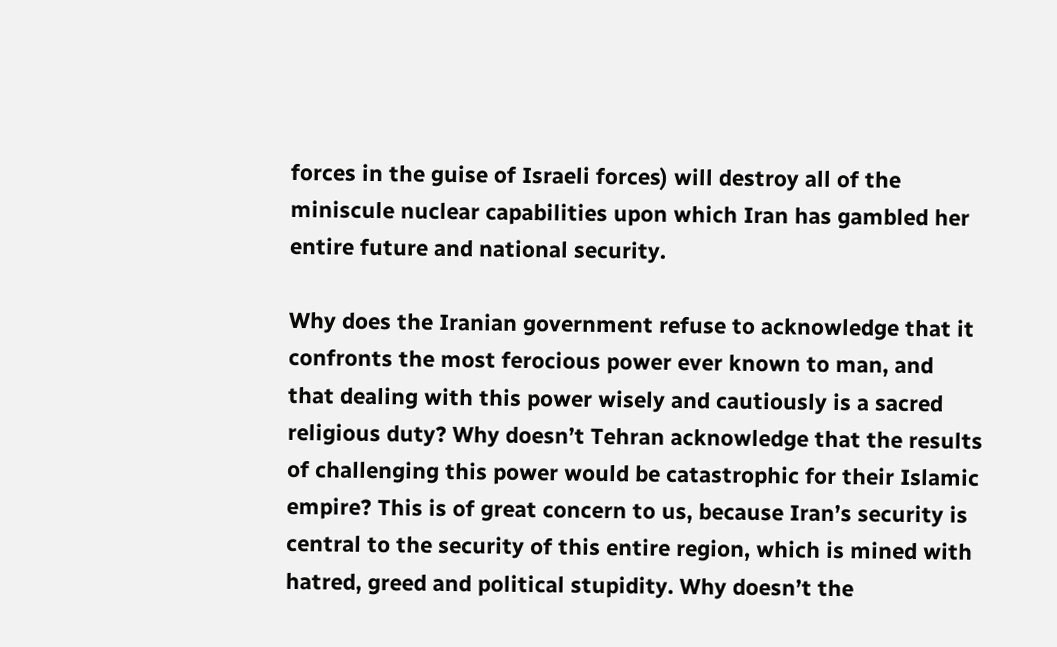forces in the guise of Israeli forces) will destroy all of the miniscule nuclear capabilities upon which Iran has gambled her entire future and national security.

Why does the Iranian government refuse to acknowledge that it confronts the most ferocious power ever known to man, and that dealing with this power wisely and cautiously is a sacred religious duty? Why doesn’t Tehran acknowledge that the results of challenging this power would be catastrophic for their Islamic empire? This is of great concern to us, because Iran’s security is central to the security of this entire region, which is mined with hatred, greed and political stupidity. Why doesn’t the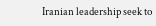Iranian leadership seek to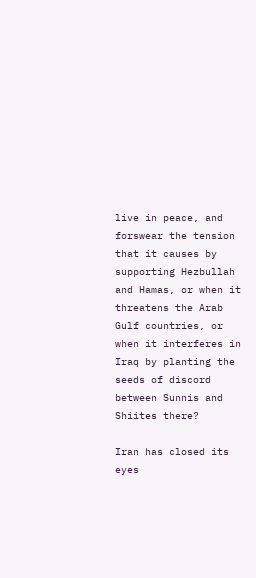live in peace, and forswear the tension that it causes by supporting Hezbullah and Hamas, or when it threatens the Arab Gulf countries, or when it interferes in Iraq by planting the seeds of discord between Sunnis and Shiites there?

Iran has closed its eyes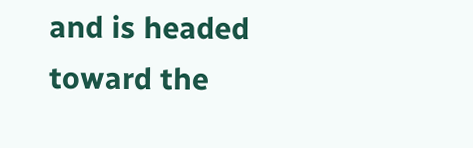and is headed toward the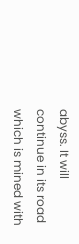abyss. It will continue in its road which is mined with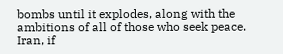bombs until it explodes, along with the ambitions of all of those who seek peace. Iran, if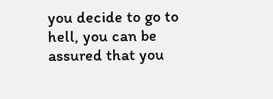you decide to go to hell, you can be assured that you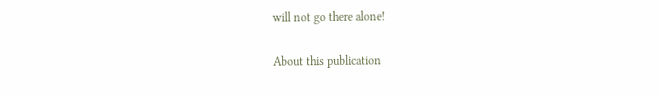will not go there alone!

About this publication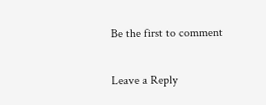Be the first to comment

Leave a Reply